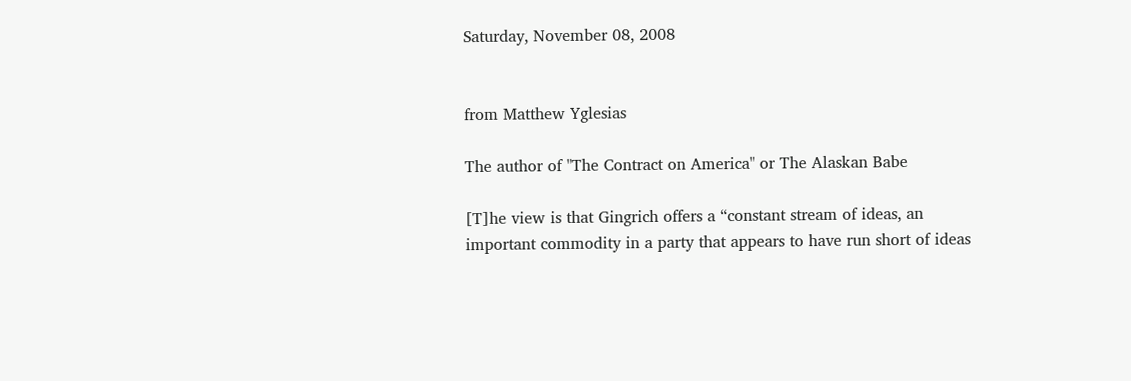Saturday, November 08, 2008


from Matthew Yglesias

The author of "The Contract on America" or The Alaskan Babe

[T]he view is that Gingrich offers a “constant stream of ideas, an important commodity in a party that appears to have run short of ideas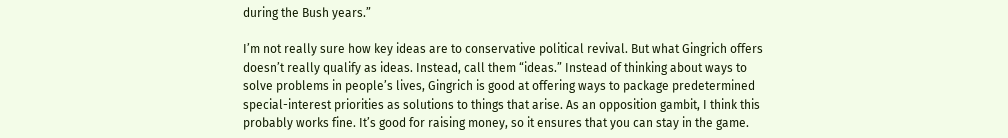during the Bush years.”

I’m not really sure how key ideas are to conservative political revival. But what Gingrich offers doesn’t really qualify as ideas. Instead, call them “ideas.” Instead of thinking about ways to solve problems in people’s lives, Gingrich is good at offering ways to package predetermined special-interest priorities as solutions to things that arise. As an opposition gambit, I think this probably works fine. It’s good for raising money, so it ensures that you can stay in the game.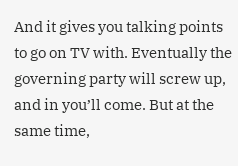And it gives you talking points to go on TV with. Eventually the governing party will screw up, and in you’ll come. But at the same time,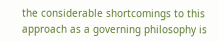the considerable shortcomings to this approach as a governing philosophy is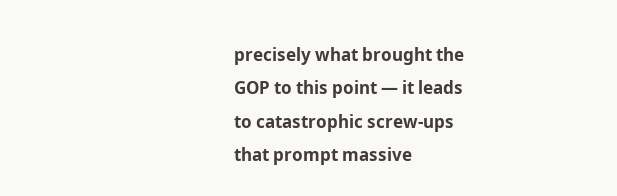precisely what brought the GOP to this point — it leads to catastrophic screw-ups that prompt massive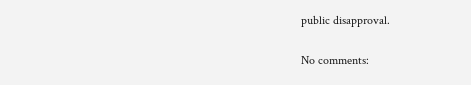public disapproval.

No comments: